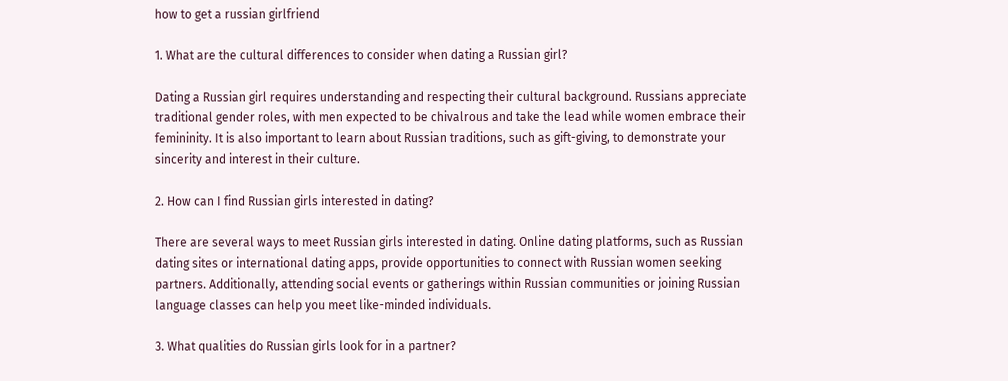how to get a russian girlfriend

1. What are the cultural differences to consider when dating a Russian girl?

Dating a Russian girl requires understanding and respecting their cultural background. Russians appreciate traditional gender roles, with men expected to be chivalrous and take the lead while women embrace their femininity. It is also important to learn about Russian traditions, such as gift-giving, to demonstrate your sincerity and interest in their culture.

2. How can I find Russian girls interested in dating?

There are several ways to meet Russian girls interested in dating. Online dating platforms, such as Russian dating sites or international dating apps, provide opportunities to connect with Russian women seeking partners. Additionally, attending social events or gatherings within Russian communities or joining Russian language classes can help you meet like-minded individuals.

3. What qualities do Russian girls look for in a partner?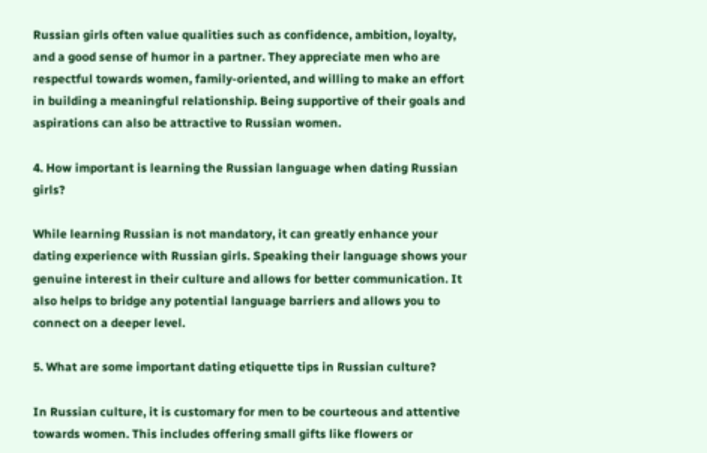Russian girls often value qualities such as confidence, ambition, loyalty, and a good sense of humor in a partner. They appreciate men who are respectful towards women, family-oriented, and willing to make an effort in building a meaningful relationship. Being supportive of their goals and aspirations can also be attractive to Russian women.

4. How important is learning the Russian language when dating Russian girls?

While learning Russian is not mandatory, it can greatly enhance your dating experience with Russian girls. Speaking their language shows your genuine interest in their culture and allows for better communication. It also helps to bridge any potential language barriers and allows you to connect on a deeper level.

5. What are some important dating etiquette tips in Russian culture?

In Russian culture, it is customary for men to be courteous and attentive towards women. This includes offering small gifts like flowers or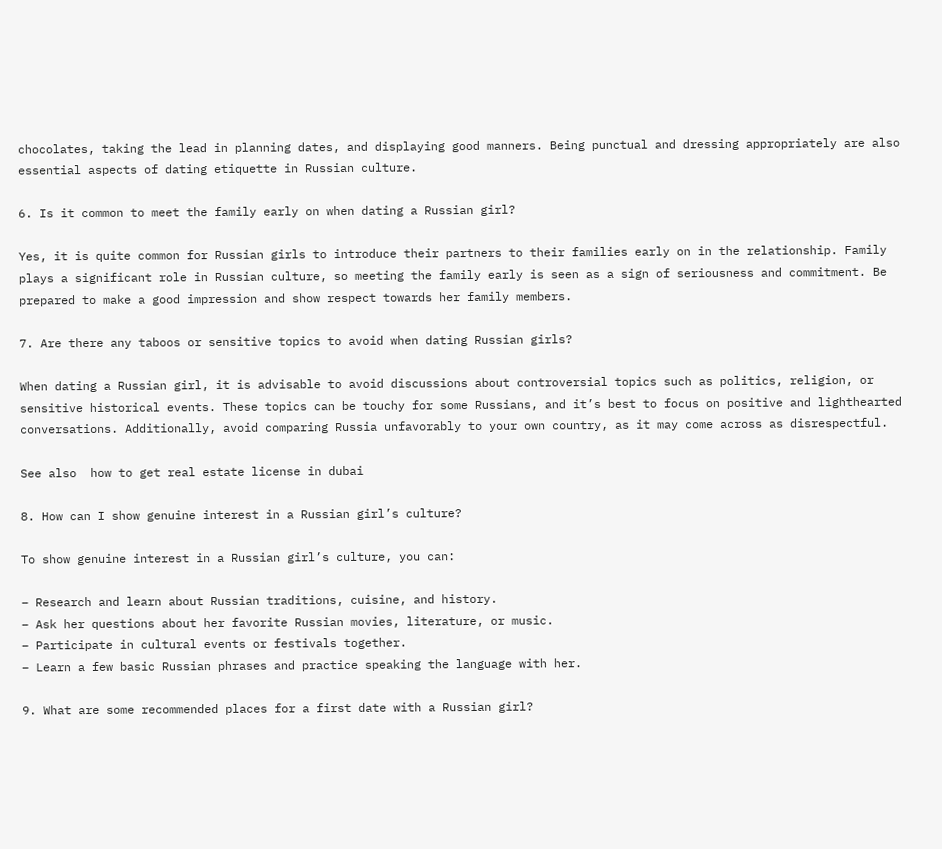chocolates, taking the lead in planning dates, and displaying good manners. Being punctual and dressing appropriately are also essential aspects of dating etiquette in Russian culture.

6. Is it common to meet the family early on when dating a Russian girl?

Yes, it is quite common for Russian girls to introduce their partners to their families early on in the relationship. Family plays a significant role in Russian culture, so meeting the family early is seen as a sign of seriousness and commitment. Be prepared to make a good impression and show respect towards her family members.

7. Are there any taboos or sensitive topics to avoid when dating Russian girls?

When dating a Russian girl, it is advisable to avoid discussions about controversial topics such as politics, religion, or sensitive historical events. These topics can be touchy for some Russians, and it’s best to focus on positive and lighthearted conversations. Additionally, avoid comparing Russia unfavorably to your own country, as it may come across as disrespectful.

See also  how to get real estate license in dubai

8. How can I show genuine interest in a Russian girl’s culture?

To show genuine interest in a Russian girl’s culture, you can:

– Research and learn about Russian traditions, cuisine, and history.
– Ask her questions about her favorite Russian movies, literature, or music.
– Participate in cultural events or festivals together.
– Learn a few basic Russian phrases and practice speaking the language with her.

9. What are some recommended places for a first date with a Russian girl?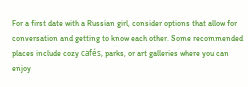For a first date with a Russian girl, consider options that allow for conversation and getting to know each other. Some recommended places include cozy cafés, parks, or art galleries where you can enjoy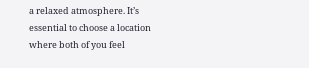a relaxed atmosphere. It’s essential to choose a location where both of you feel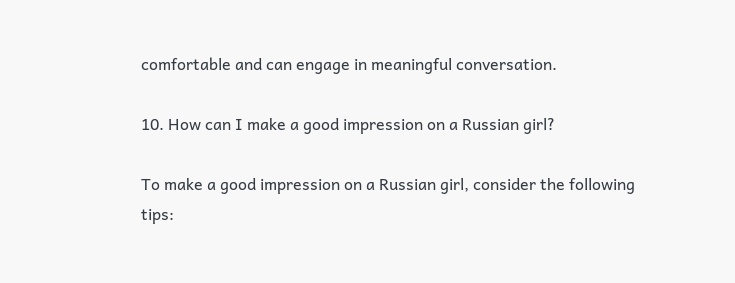comfortable and can engage in meaningful conversation.

10. How can I make a good impression on a Russian girl?

To make a good impression on a Russian girl, consider the following tips: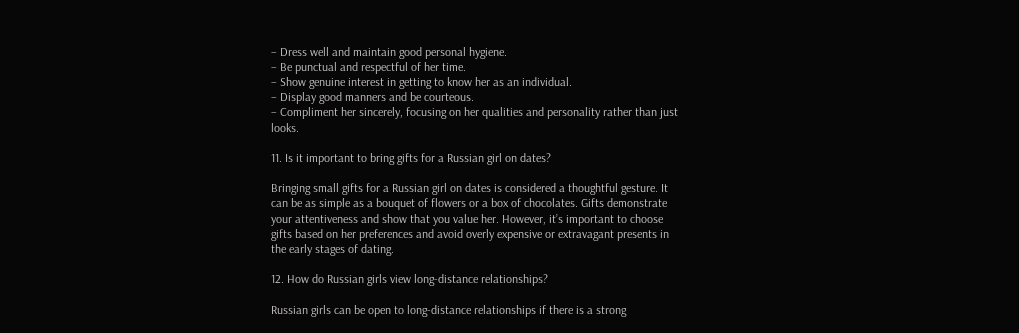– Dress well and maintain good personal hygiene.
– Be punctual and respectful of her time.
– Show genuine interest in getting to know her as an individual.
– Display good manners and be courteous.
– Compliment her sincerely, focusing on her qualities and personality rather than just looks.

11. Is it important to bring gifts for a Russian girl on dates?

Bringing small gifts for a Russian girl on dates is considered a thoughtful gesture. It can be as simple as a bouquet of flowers or a box of chocolates. Gifts demonstrate your attentiveness and show that you value her. However, it’s important to choose gifts based on her preferences and avoid overly expensive or extravagant presents in the early stages of dating.

12. How do Russian girls view long-distance relationships?

Russian girls can be open to long-distance relationships if there is a strong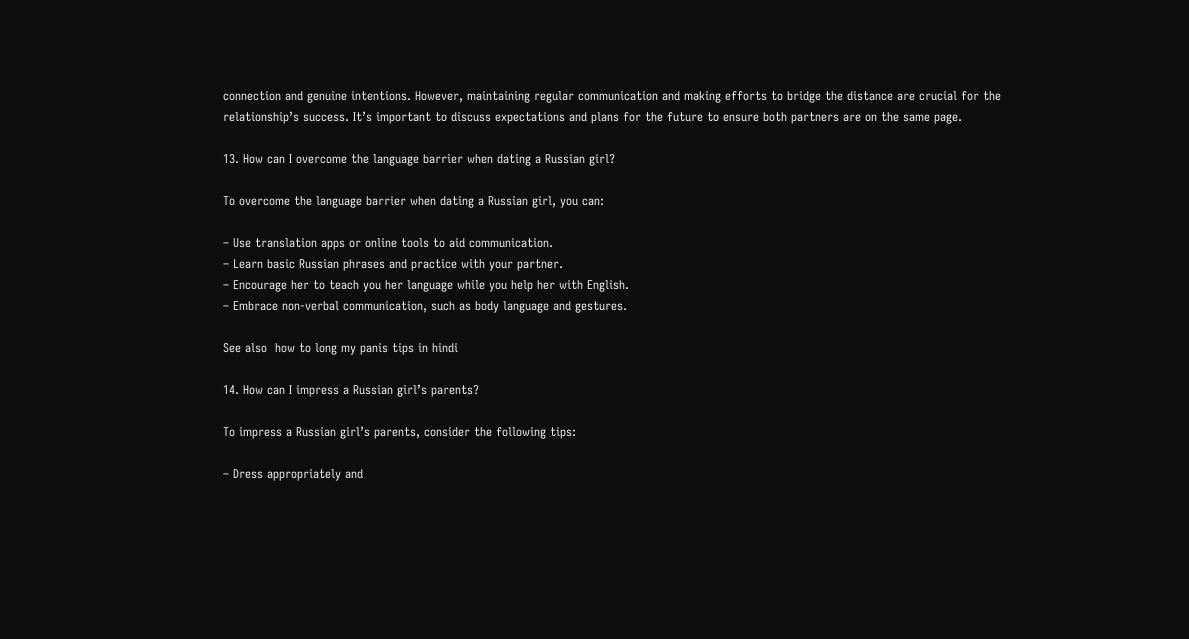connection and genuine intentions. However, maintaining regular communication and making efforts to bridge the distance are crucial for the relationship’s success. It’s important to discuss expectations and plans for the future to ensure both partners are on the same page.

13. How can I overcome the language barrier when dating a Russian girl?

To overcome the language barrier when dating a Russian girl, you can:

– Use translation apps or online tools to aid communication.
– Learn basic Russian phrases and practice with your partner.
– Encourage her to teach you her language while you help her with English.
– Embrace non-verbal communication, such as body language and gestures.

See also  how to long my panis tips in hindi

14. How can I impress a Russian girl’s parents?

To impress a Russian girl’s parents, consider the following tips:

– Dress appropriately and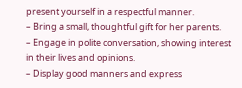present yourself in a respectful manner.
– Bring a small, thoughtful gift for her parents.
– Engage in polite conversation, showing interest in their lives and opinions.
– Display good manners and express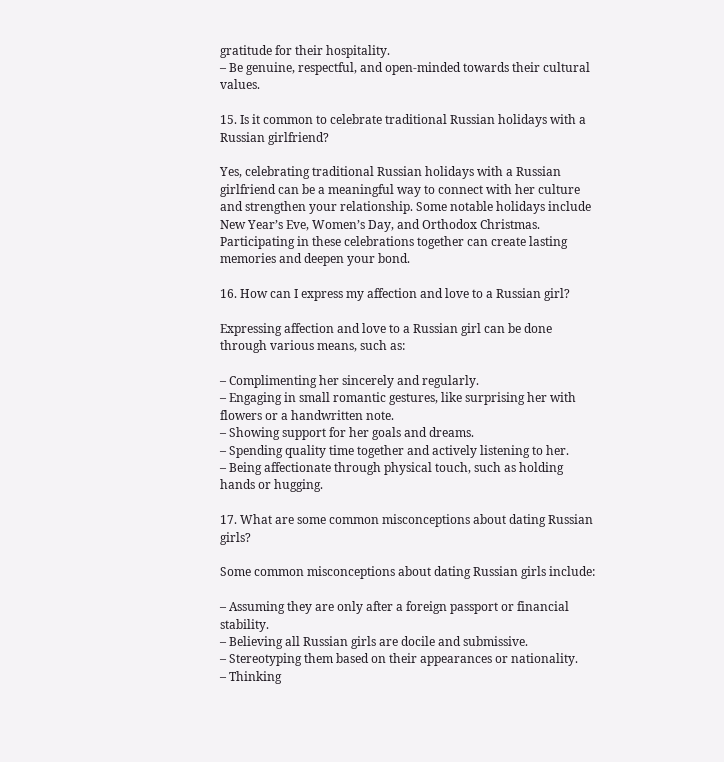gratitude for their hospitality.
– Be genuine, respectful, and open-minded towards their cultural values.

15. Is it common to celebrate traditional Russian holidays with a Russian girlfriend?

Yes, celebrating traditional Russian holidays with a Russian girlfriend can be a meaningful way to connect with her culture and strengthen your relationship. Some notable holidays include New Year’s Eve, Women’s Day, and Orthodox Christmas. Participating in these celebrations together can create lasting memories and deepen your bond.

16. How can I express my affection and love to a Russian girl?

Expressing affection and love to a Russian girl can be done through various means, such as:

– Complimenting her sincerely and regularly.
– Engaging in small romantic gestures, like surprising her with flowers or a handwritten note.
– Showing support for her goals and dreams.
– Spending quality time together and actively listening to her.
– Being affectionate through physical touch, such as holding hands or hugging.

17. What are some common misconceptions about dating Russian girls?

Some common misconceptions about dating Russian girls include:

– Assuming they are only after a foreign passport or financial stability.
– Believing all Russian girls are docile and submissive.
– Stereotyping them based on their appearances or nationality.
– Thinking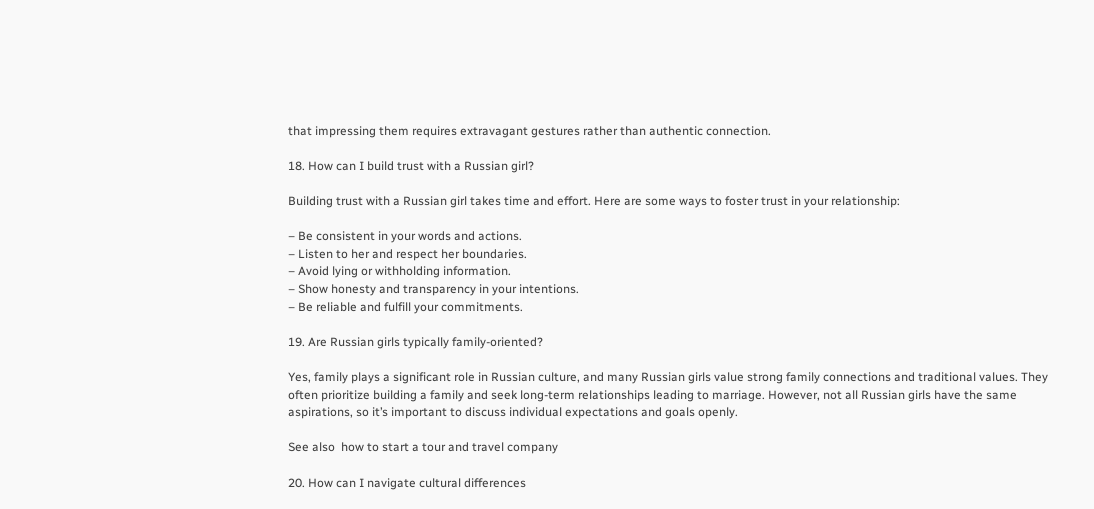that impressing them requires extravagant gestures rather than authentic connection.

18. How can I build trust with a Russian girl?

Building trust with a Russian girl takes time and effort. Here are some ways to foster trust in your relationship:

– Be consistent in your words and actions.
– Listen to her and respect her boundaries.
– Avoid lying or withholding information.
– Show honesty and transparency in your intentions.
– Be reliable and fulfill your commitments.

19. Are Russian girls typically family-oriented?

Yes, family plays a significant role in Russian culture, and many Russian girls value strong family connections and traditional values. They often prioritize building a family and seek long-term relationships leading to marriage. However, not all Russian girls have the same aspirations, so it’s important to discuss individual expectations and goals openly.

See also  how to start a tour and travel company

20. How can I navigate cultural differences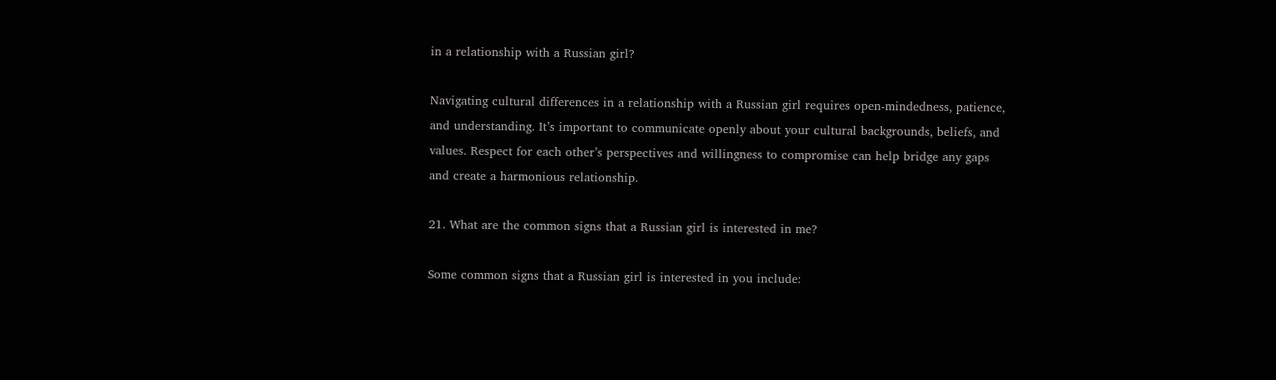in a relationship with a Russian girl?

Navigating cultural differences in a relationship with a Russian girl requires open-mindedness, patience, and understanding. It’s important to communicate openly about your cultural backgrounds, beliefs, and values. Respect for each other’s perspectives and willingness to compromise can help bridge any gaps and create a harmonious relationship.

21. What are the common signs that a Russian girl is interested in me?

Some common signs that a Russian girl is interested in you include: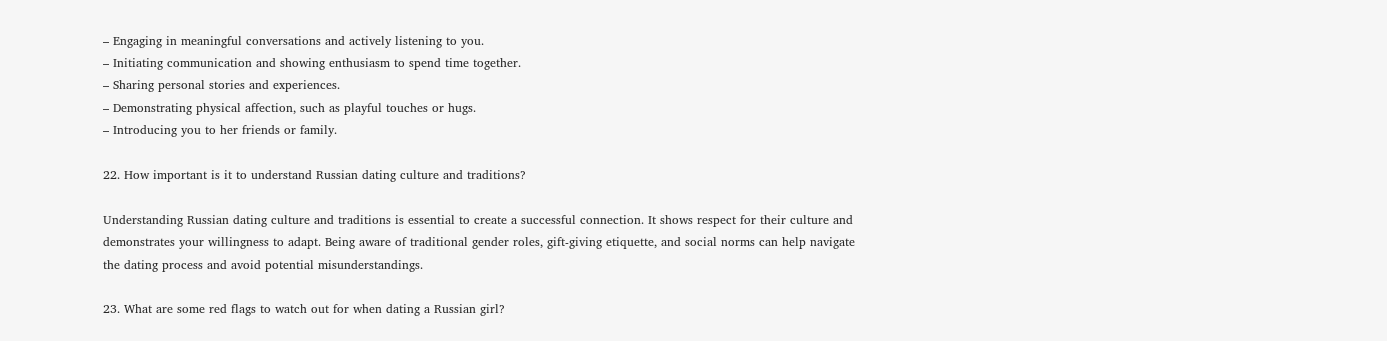– Engaging in meaningful conversations and actively listening to you.
– Initiating communication and showing enthusiasm to spend time together.
– Sharing personal stories and experiences.
– Demonstrating physical affection, such as playful touches or hugs.
– Introducing you to her friends or family.

22. How important is it to understand Russian dating culture and traditions?

Understanding Russian dating culture and traditions is essential to create a successful connection. It shows respect for their culture and demonstrates your willingness to adapt. Being aware of traditional gender roles, gift-giving etiquette, and social norms can help navigate the dating process and avoid potential misunderstandings.

23. What are some red flags to watch out for when dating a Russian girl?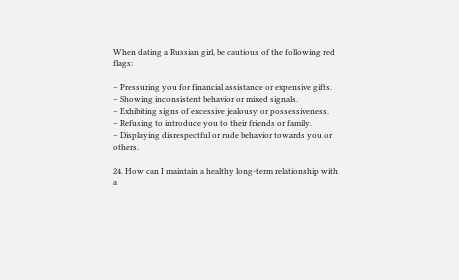When dating a Russian girl, be cautious of the following red flags:

– Pressuring you for financial assistance or expensive gifts.
– Showing inconsistent behavior or mixed signals.
– Exhibiting signs of excessive jealousy or possessiveness.
– Refusing to introduce you to their friends or family.
– Displaying disrespectful or rude behavior towards you or others.

24. How can I maintain a healthy long-term relationship with a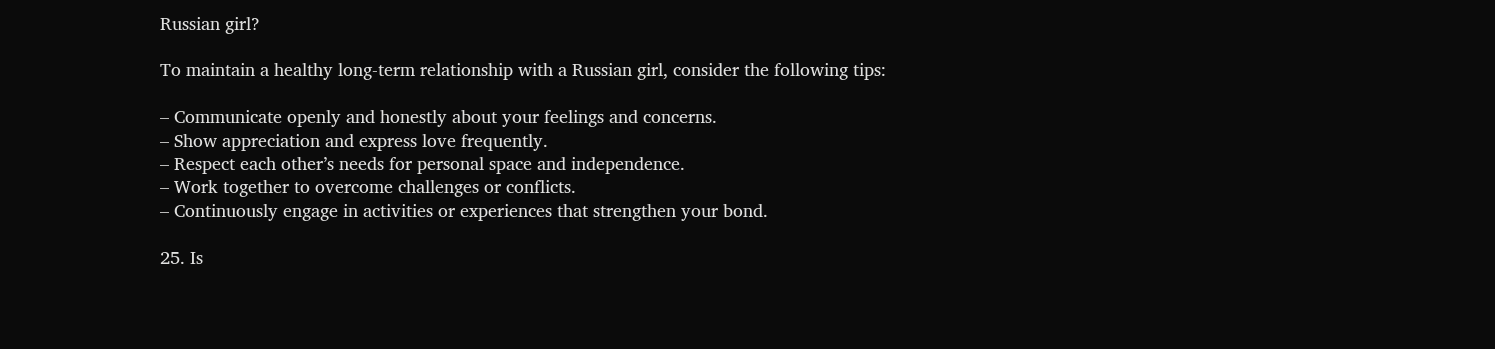Russian girl?

To maintain a healthy long-term relationship with a Russian girl, consider the following tips:

– Communicate openly and honestly about your feelings and concerns.
– Show appreciation and express love frequently.
– Respect each other’s needs for personal space and independence.
– Work together to overcome challenges or conflicts.
– Continuously engage in activities or experiences that strengthen your bond.

25. Is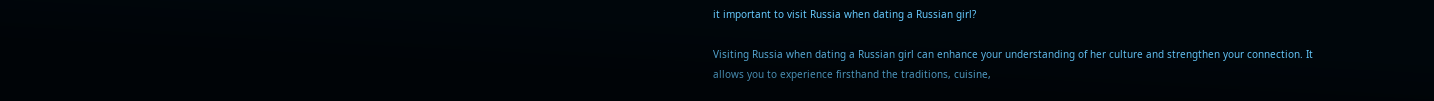it important to visit Russia when dating a Russian girl?

Visiting Russia when dating a Russian girl can enhance your understanding of her culture and strengthen your connection. It allows you to experience firsthand the traditions, cuisine,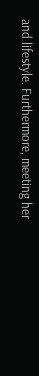and lifestyle. Furthermore, meeting her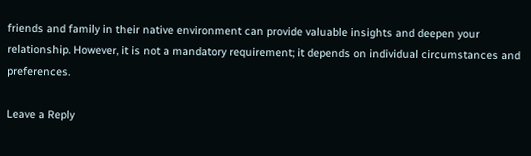friends and family in their native environment can provide valuable insights and deepen your relationship. However, it is not a mandatory requirement; it depends on individual circumstances and preferences.

Leave a Reply